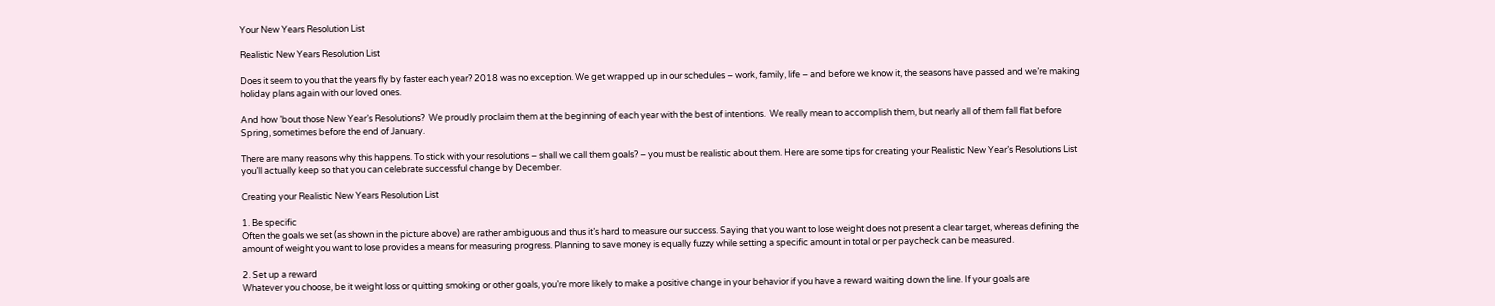Your New Years Resolution List

Realistic New Years Resolution List

Does it seem to you that the years fly by faster each year? 2018 was no exception. We get wrapped up in our schedules – work, family, life – and before we know it, the seasons have passed and we’re making holiday plans again with our loved ones.

And how ’bout those New Year’s Resolutions?  We proudly proclaim them at the beginning of each year with the best of intentions.  We really mean to accomplish them, but nearly all of them fall flat before Spring, sometimes before the end of January.

There are many reasons why this happens. To stick with your resolutions – shall we call them goals? – you must be realistic about them. Here are some tips for creating your Realistic New Year’s Resolutions List you’ll actually keep so that you can celebrate successful change by December.

Creating your Realistic New Years Resolution List

1. Be specific
Often the goals we set (as shown in the picture above) are rather ambiguous and thus it’s hard to measure our success. Saying that you want to lose weight does not present a clear target, whereas defining the amount of weight you want to lose provides a means for measuring progress. Planning to save money is equally fuzzy while setting a specific amount in total or per paycheck can be measured.

2. Set up a reward
Whatever you choose, be it weight loss or quitting smoking or other goals, you’re more likely to make a positive change in your behavior if you have a reward waiting down the line. If your goals are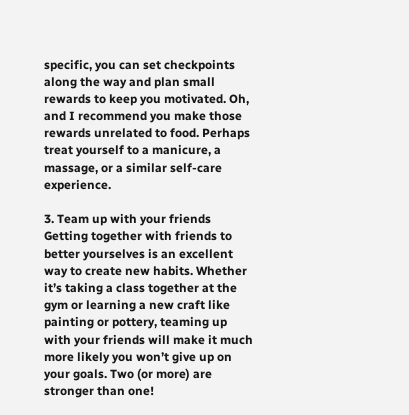specific, you can set checkpoints along the way and plan small rewards to keep you motivated. Oh, and I recommend you make those rewards unrelated to food. Perhaps treat yourself to a manicure, a massage, or a similar self-care experience.

3. Team up with your friends
Getting together with friends to better yourselves is an excellent way to create new habits. Whether it’s taking a class together at the gym or learning a new craft like painting or pottery, teaming up with your friends will make it much more likely you won’t give up on your goals. Two (or more) are stronger than one!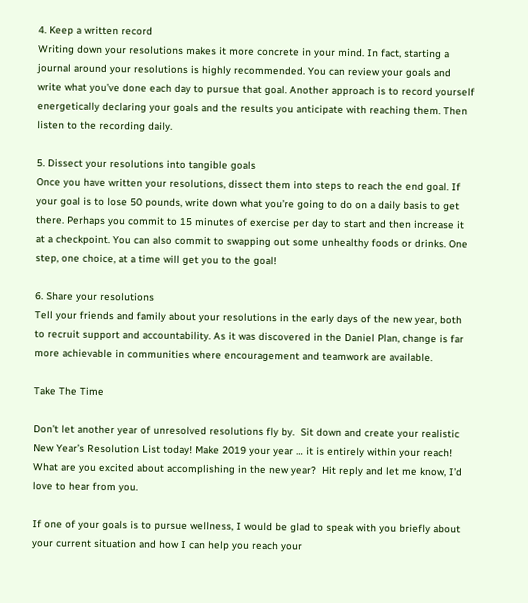4. Keep a written record
Writing down your resolutions makes it more concrete in your mind. In fact, starting a journal around your resolutions is highly recommended. You can review your goals and write what you’ve done each day to pursue that goal. Another approach is to record yourself energetically declaring your goals and the results you anticipate with reaching them. Then listen to the recording daily.

5. Dissect your resolutions into tangible goals
Once you have written your resolutions, dissect them into steps to reach the end goal. If your goal is to lose 50 pounds, write down what you’re going to do on a daily basis to get there. Perhaps you commit to 15 minutes of exercise per day to start and then increase it at a checkpoint. You can also commit to swapping out some unhealthy foods or drinks. One step, one choice, at a time will get you to the goal!

6. Share your resolutions
Tell your friends and family about your resolutions in the early days of the new year, both to recruit support and accountability. As it was discovered in the Daniel Plan, change is far more achievable in communities where encouragement and teamwork are available.

Take The Time

Don’t let another year of unresolved resolutions fly by.  Sit down and create your realistic New Year’s Resolution List today! Make 2019 your year … it is entirely within your reach! What are you excited about accomplishing in the new year?  Hit reply and let me know, I’d love to hear from you.

If one of your goals is to pursue wellness, I would be glad to speak with you briefly about your current situation and how I can help you reach your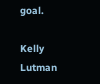goal.

Kelly Lutman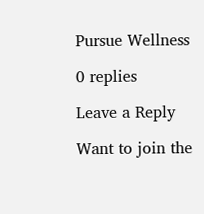Pursue Wellness

0 replies

Leave a Reply

Want to join the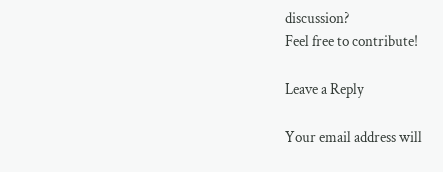discussion?
Feel free to contribute!

Leave a Reply

Your email address will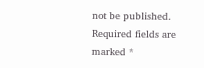not be published. Required fields are marked *